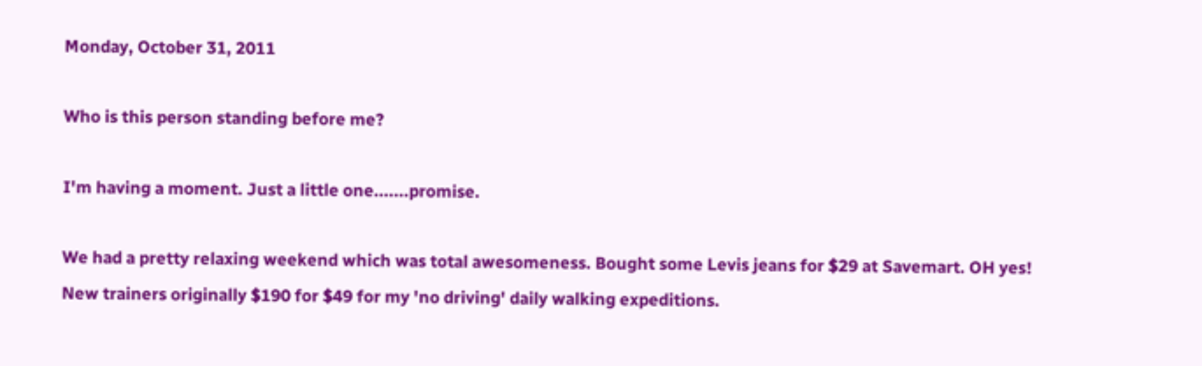Monday, October 31, 2011

Who is this person standing before me?

I'm having a moment. Just a little one.......promise.

We had a pretty relaxing weekend which was total awesomeness. Bought some Levis jeans for $29 at Savemart. OH yes!
New trainers originally $190 for $49 for my 'no driving' daily walking expeditions.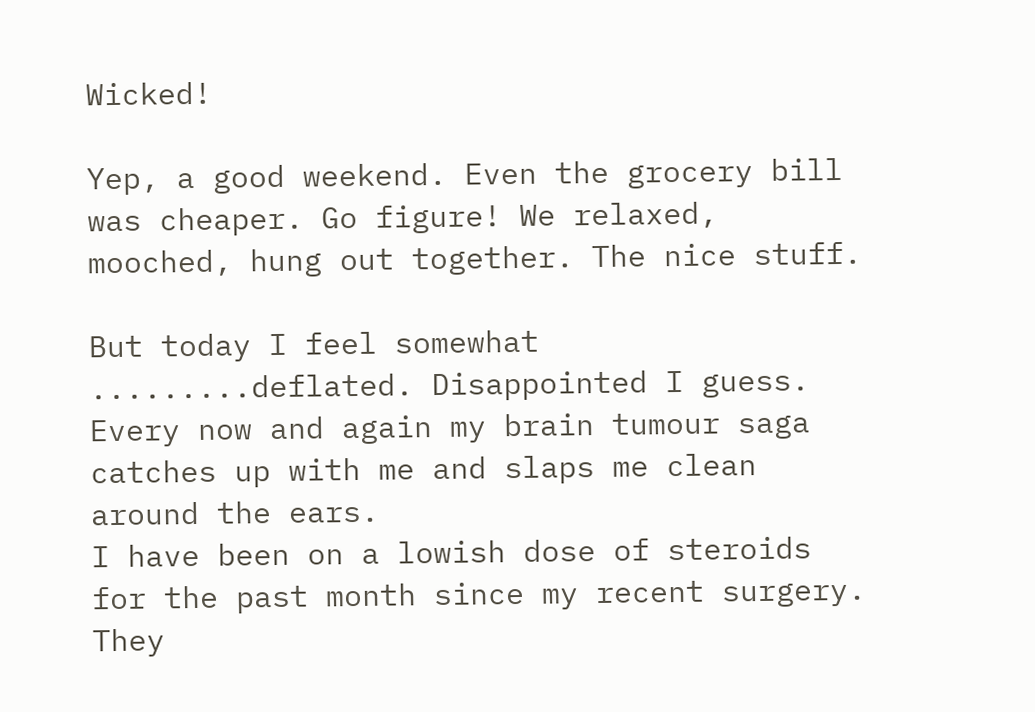Wicked!

Yep, a good weekend. Even the grocery bill was cheaper. Go figure! We relaxed, mooched, hung out together. The nice stuff.

But today I feel somewhat .........deflated. Disappointed I guess. Every now and again my brain tumour saga catches up with me and slaps me clean around the ears.
I have been on a lowish dose of steroids for the past month since my recent surgery. They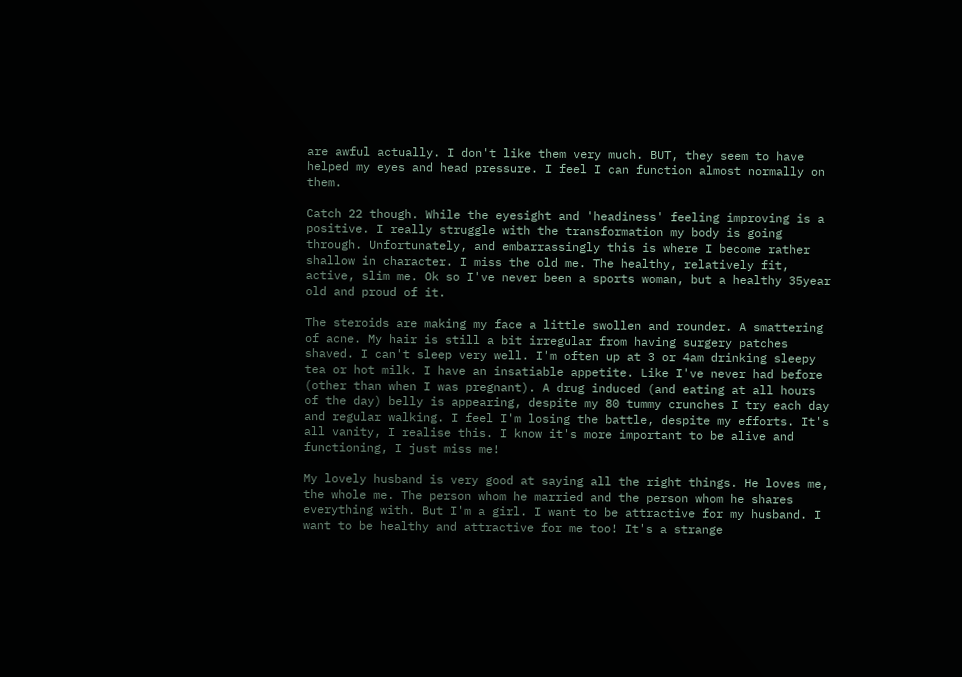are awful actually. I don't like them very much. BUT, they seem to have helped my eyes and head pressure. I feel I can function almost normally on them.

Catch 22 though. While the eyesight and 'headiness' feeling improving is a positive. I really struggle with the transformation my body is going through. Unfortunately, and embarrassingly this is where I become rather shallow in character. I miss the old me. The healthy, relatively fit, active, slim me. Ok so I've never been a sports woman, but a healthy 35year old and proud of it.

The steroids are making my face a little swollen and rounder. A smattering of acne. My hair is still a bit irregular from having surgery patches shaved. I can't sleep very well. I'm often up at 3 or 4am drinking sleepy tea or hot milk. I have an insatiable appetite. Like I've never had before (other than when I was pregnant). A drug induced (and eating at all hours of the day) belly is appearing, despite my 80 tummy crunches I try each day and regular walking. I feel I'm losing the battle, despite my efforts. It's all vanity, I realise this. I know it's more important to be alive and functioning, I just miss me!

My lovely husband is very good at saying all the right things. He loves me, the whole me. The person whom he married and the person whom he shares everything with. But I'm a girl. I want to be attractive for my husband. I want to be healthy and attractive for me too! It's a strange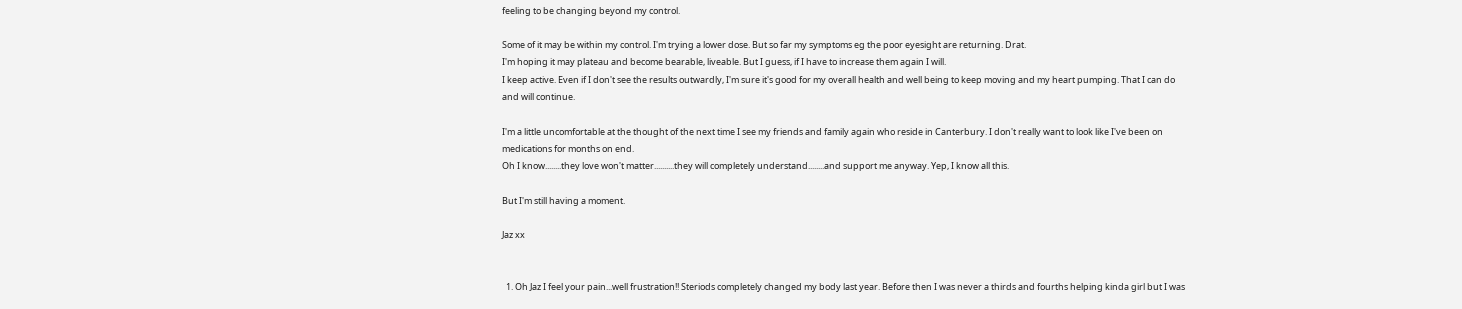feeling to be changing beyond my control.

Some of it may be within my control. I'm trying a lower dose. But so far my symptoms eg the poor eyesight are returning. Drat.
I'm hoping it may plateau and become bearable, liveable. But I guess, if I have to increase them again I will.
I keep active. Even if I don't see the results outwardly, I'm sure it's good for my overall health and well being to keep moving and my heart pumping. That I can do and will continue.

I'm a little uncomfortable at the thought of the next time I see my friends and family again who reside in Canterbury. I don't really want to look like I've been on medications for months on end.
Oh I know........they love won't matter..........they will completely understand........and support me anyway. Yep, I know all this.

But I'm still having a moment.

Jaz xx


  1. Oh Jaz I feel your pain...well frustration!! Steriods completely changed my body last year. Before then I was never a thirds and fourths helping kinda girl but I was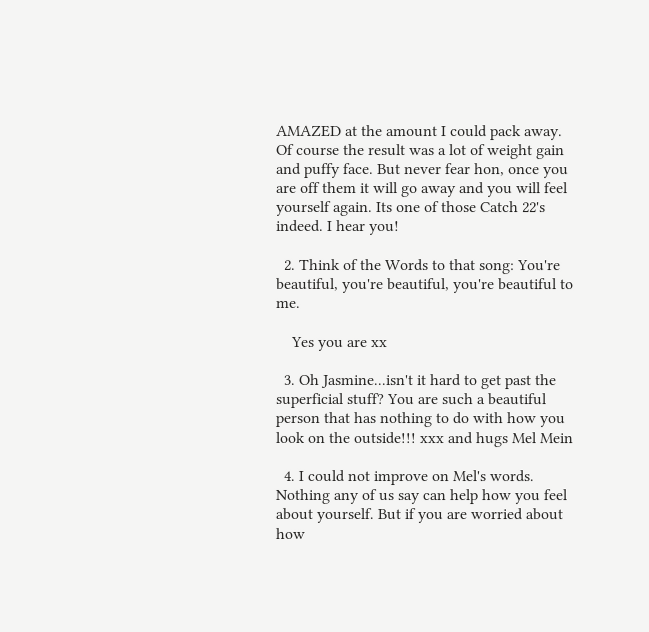AMAZED at the amount I could pack away. Of course the result was a lot of weight gain and puffy face. But never fear hon, once you are off them it will go away and you will feel yourself again. Its one of those Catch 22's indeed. I hear you!

  2. Think of the Words to that song: You're beautiful, you're beautiful, you're beautiful to me.

    Yes you are xx

  3. Oh Jasmine...isn't it hard to get past the superficial stuff? You are such a beautiful person that has nothing to do with how you look on the outside!!! xxx and hugs Mel Mein

  4. I could not improve on Mel's words. Nothing any of us say can help how you feel about yourself. But if you are worried about how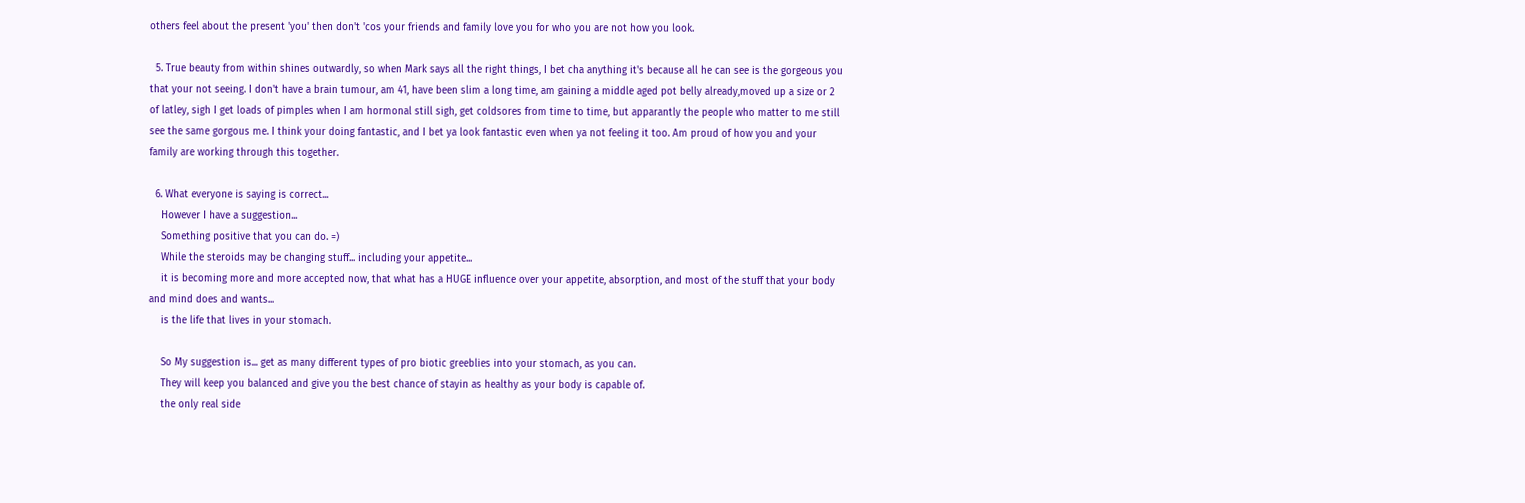others feel about the present 'you' then don't 'cos your friends and family love you for who you are not how you look.

  5. True beauty from within shines outwardly, so when Mark says all the right things, I bet cha anything it's because all he can see is the gorgeous you that your not seeing. I don't have a brain tumour, am 41, have been slim a long time, am gaining a middle aged pot belly already,moved up a size or 2 of latley, sigh I get loads of pimples when I am hormonal still sigh, get coldsores from time to time, but apparantly the people who matter to me still see the same gorgous me. I think your doing fantastic, and I bet ya look fantastic even when ya not feeling it too. Am proud of how you and your family are working through this together.

  6. What everyone is saying is correct...
    However I have a suggestion...
    Something positive that you can do. =)
    While the steroids may be changing stuff... including your appetite...
    it is becoming more and more accepted now, that what has a HUGE influence over your appetite, absorption, and most of the stuff that your body and mind does and wants...
    is the life that lives in your stomach.

    So My suggestion is... get as many different types of pro biotic greeblies into your stomach, as you can.
    They will keep you balanced and give you the best chance of stayin as healthy as your body is capable of.
    the only real side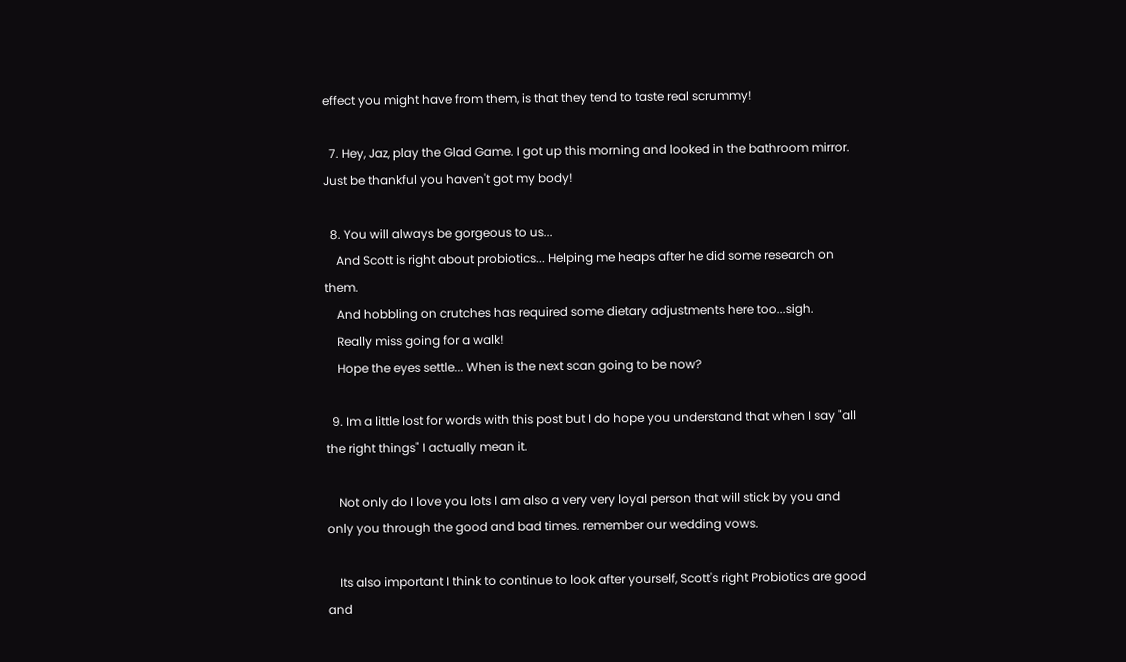effect you might have from them, is that they tend to taste real scrummy!

  7. Hey, Jaz, play the Glad Game. I got up this morning and looked in the bathroom mirror. Just be thankful you haven't got my body!

  8. You will always be gorgeous to us...
    And Scott is right about probiotics... Helping me heaps after he did some research on them.
    And hobbling on crutches has required some dietary adjustments here too...sigh.
    Really miss going for a walk!
    Hope the eyes settle... When is the next scan going to be now?

  9. Im a little lost for words with this post but I do hope you understand that when I say "all the right things" I actually mean it.

    Not only do I love you lots I am also a very very loyal person that will stick by you and only you through the good and bad times. remember our wedding vows.

    Its also important I think to continue to look after yourself, Scott's right Probiotics are good and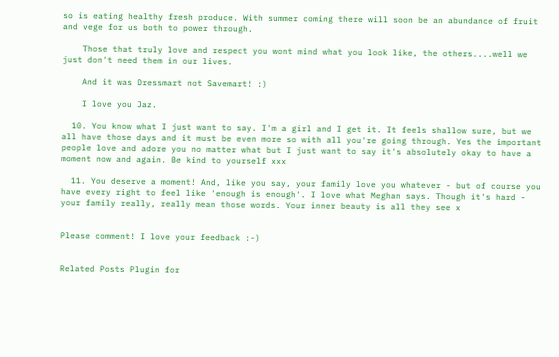so is eating healthy fresh produce. With summer coming there will soon be an abundance of fruit and vege for us both to power through.

    Those that truly love and respect you wont mind what you look like, the others....well we just don't need them in our lives.

    And it was Dressmart not Savemart! :)

    I love you Jaz.

  10. You know what I just want to say. I'm a girl and I get it. It feels shallow sure, but we all have those days and it must be even more so with all you're going through. Yes the important people love and adore you no matter what but I just want to say it's absolutely okay to have a moment now and again. Be kind to yourself xxx

  11. You deserve a moment! And, like you say, your family love you whatever - but of course you have every right to feel like 'enough is enough'. I love what Meghan says. Though it's hard - your family really, really mean those words. Your inner beauty is all they see x


Please comment! I love your feedback :-)


Related Posts Plugin for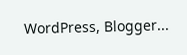WordPress, Blogger...